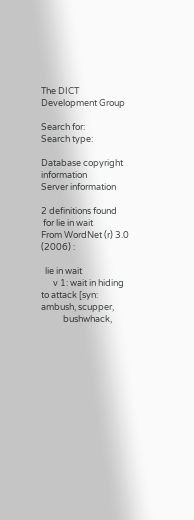The DICT Development Group

Search for:
Search type:

Database copyright information
Server information

2 definitions found
 for lie in wait
From WordNet (r) 3.0 (2006) :

  lie in wait
      v 1: wait in hiding to attack [syn: ambush, scupper,
           bushwhack,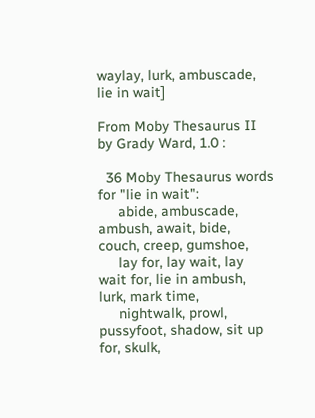waylay, lurk, ambuscade, lie in wait]

From Moby Thesaurus II by Grady Ward, 1.0 :

  36 Moby Thesaurus words for "lie in wait":
     abide, ambuscade, ambush, await, bide, couch, creep, gumshoe,
     lay for, lay wait, lay wait for, lie in ambush, lurk, mark time,
     nightwalk, prowl, pussyfoot, shadow, sit up for, skulk,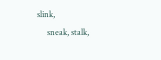slink,
     sneak, stalk,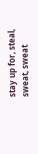stay up for, steal, sweat, sweat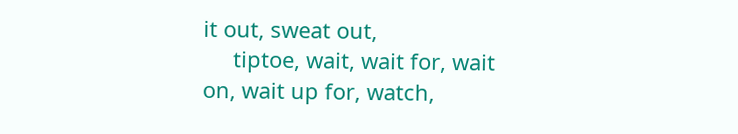it out, sweat out,
     tiptoe, wait, wait for, wait on, wait up for, watch,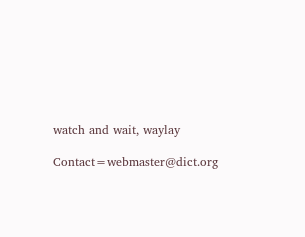watch and wait, waylay

Contact=webmaster@dict.org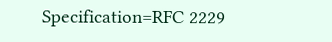Specification=RFC 2229